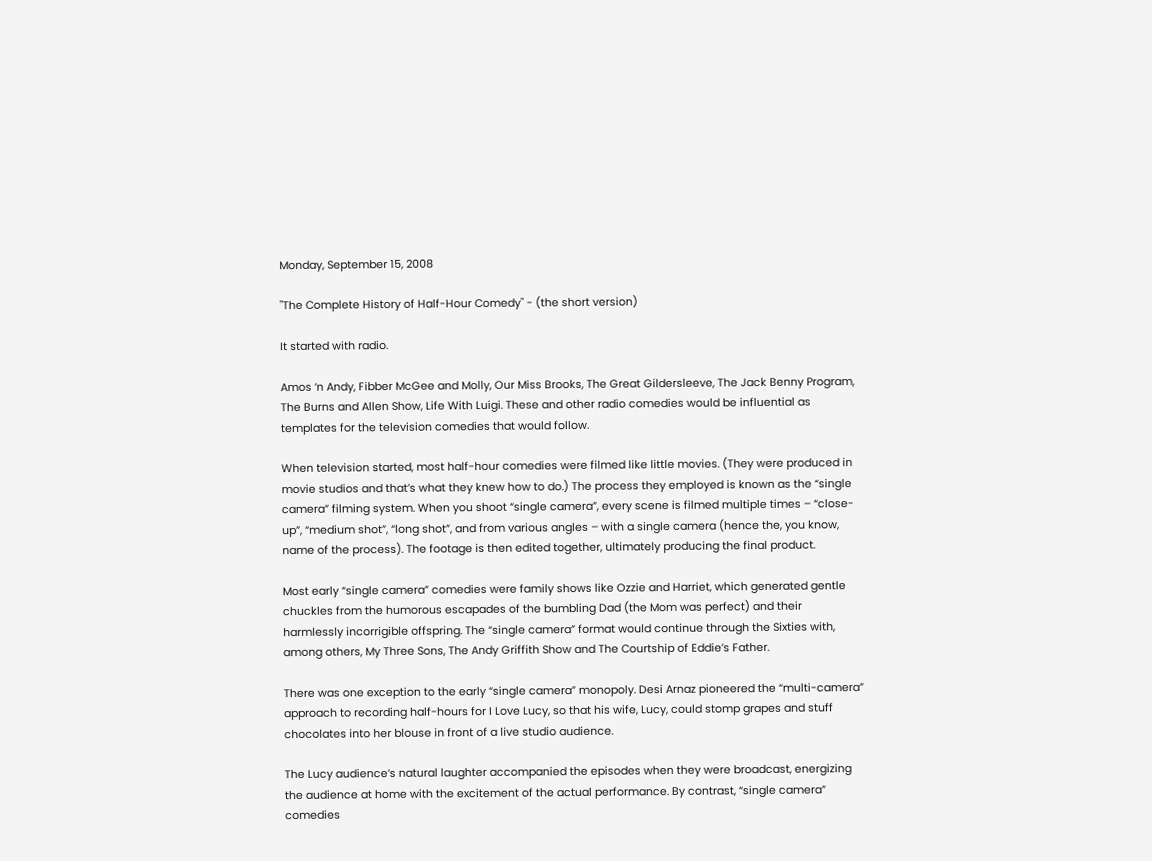Monday, September 15, 2008

"The Complete History of Half-Hour Comedy" - (the short version)

It started with radio.

Amos ‘n Andy, Fibber McGee and Molly, Our Miss Brooks, The Great Gildersleeve, The Jack Benny Program, The Burns and Allen Show, Life With Luigi. These and other radio comedies would be influential as templates for the television comedies that would follow.

When television started, most half-hour comedies were filmed like little movies. (They were produced in movie studios and that’s what they knew how to do.) The process they employed is known as the “single camera” filming system. When you shoot “single camera”, every scene is filmed multiple times – “close-up”, “medium shot”, “long shot”, and from various angles – with a single camera (hence the, you know, name of the process). The footage is then edited together, ultimately producing the final product.

Most early “single camera” comedies were family shows like Ozzie and Harriet, which generated gentle chuckles from the humorous escapades of the bumbling Dad (the Mom was perfect) and their harmlessly incorrigible offspring. The “single camera” format would continue through the Sixties with, among others, My Three Sons, The Andy Griffith Show and The Courtship of Eddie’s Father.

There was one exception to the early “single camera” monopoly. Desi Arnaz pioneered the “multi-camera” approach to recording half-hours for I Love Lucy, so that his wife, Lucy, could stomp grapes and stuff chocolates into her blouse in front of a live studio audience.

The Lucy audience’s natural laughter accompanied the episodes when they were broadcast, energizing the audience at home with the excitement of the actual performance. By contrast, “single camera” comedies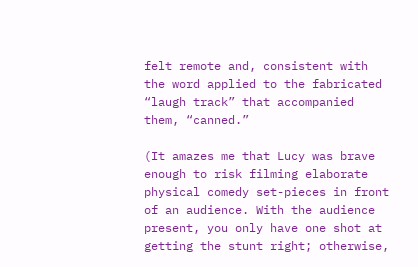felt remote and, consistent with the word applied to the fabricated “laugh track” that accompanied them, “canned.”

(It amazes me that Lucy was brave enough to risk filming elaborate physical comedy set-pieces in front of an audience. With the audience present, you only have one shot at getting the stunt right; otherwise,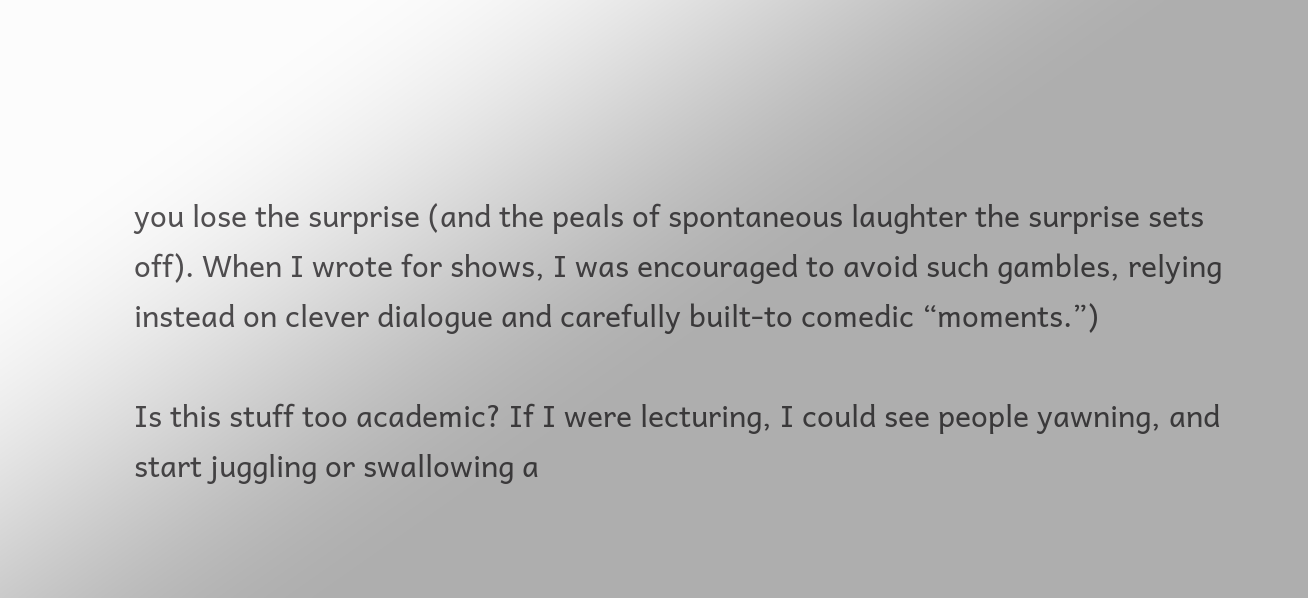you lose the surprise (and the peals of spontaneous laughter the surprise sets off). When I wrote for shows, I was encouraged to avoid such gambles, relying instead on clever dialogue and carefully built-to comedic “moments.”)

Is this stuff too academic? If I were lecturing, I could see people yawning, and start juggling or swallowing a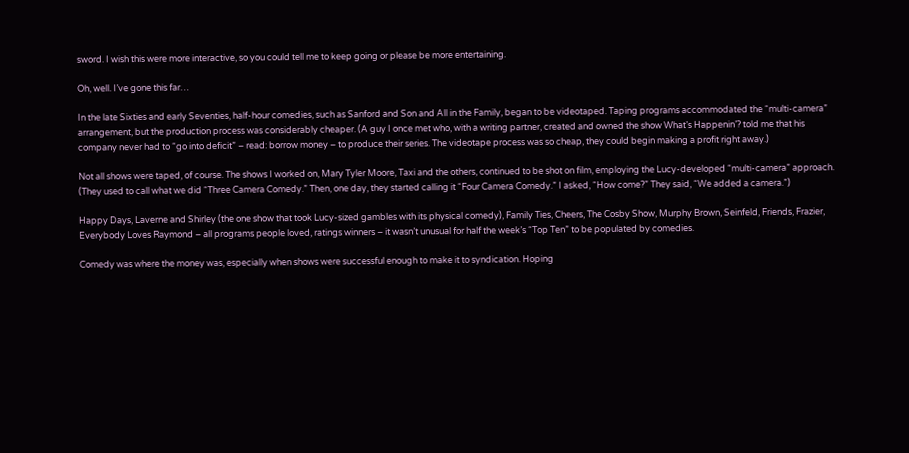sword. I wish this were more interactive, so you could tell me to keep going or please be more entertaining.

Oh, well. I’ve gone this far…

In the late Sixties and early Seventies, half-hour comedies, such as Sanford and Son and All in the Family, began to be videotaped. Taping programs accommodated the “multi-camera” arrangement, but the production process was considerably cheaper. (A guy I once met who, with a writing partner, created and owned the show What’s Happenin’? told me that his company never had to “go into deficit” – read: borrow money – to produce their series. The videotape process was so cheap, they could begin making a profit right away.)

Not all shows were taped, of course. The shows I worked on, Mary Tyler Moore, Taxi and the others, continued to be shot on film, employing the Lucy-developed “multi-camera” approach. (They used to call what we did “Three Camera Comedy.” Then, one day, they started calling it “Four Camera Comedy.” I asked, “How come?” They said, “We added a camera.”)

Happy Days, Laverne and Shirley (the one show that took Lucy-sized gambles with its physical comedy), Family Ties, Cheers, The Cosby Show, Murphy Brown, Seinfeld, Friends, Frazier, Everybody Loves Raymond – all programs people loved, ratings winners – it wasn’t unusual for half the week’s “Top Ten” to be populated by comedies.

Comedy was where the money was, especially when shows were successful enough to make it to syndication. Hoping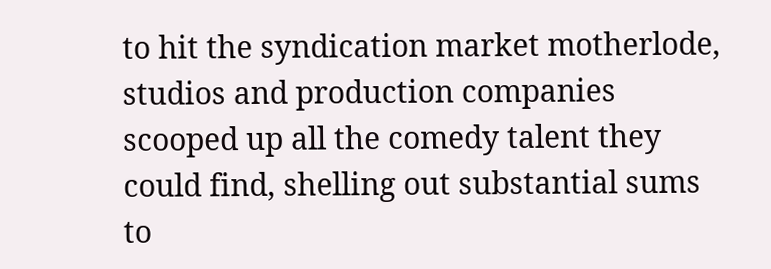to hit the syndication market motherlode, studios and production companies scooped up all the comedy talent they could find, shelling out substantial sums to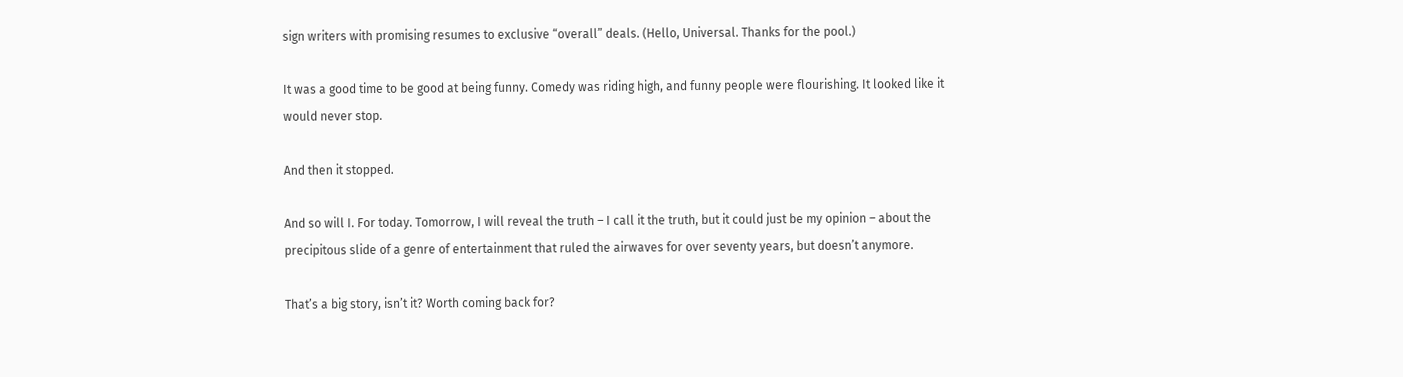sign writers with promising resumes to exclusive “overall” deals. (Hello, Universal. Thanks for the pool.)

It was a good time to be good at being funny. Comedy was riding high, and funny people were flourishing. It looked like it would never stop.

And then it stopped.

And so will I. For today. Tomorrow, I will reveal the truth – I call it the truth, but it could just be my opinion – about the precipitous slide of a genre of entertainment that ruled the airwaves for over seventy years, but doesn’t anymore.

That’s a big story, isn’t it? Worth coming back for?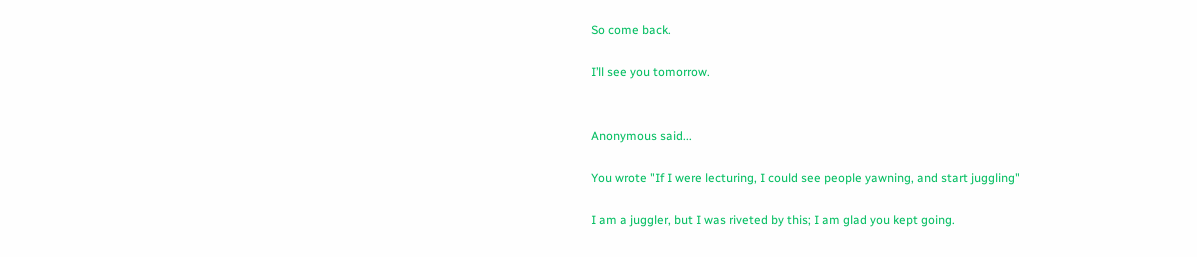So come back.

I’ll see you tomorrow.


Anonymous said...

You wrote "If I were lecturing, I could see people yawning, and start juggling"

I am a juggler, but I was riveted by this; I am glad you kept going.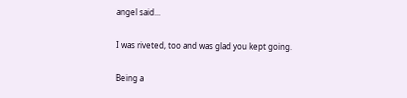angel said...

I was riveted, too and was glad you kept going.

Being a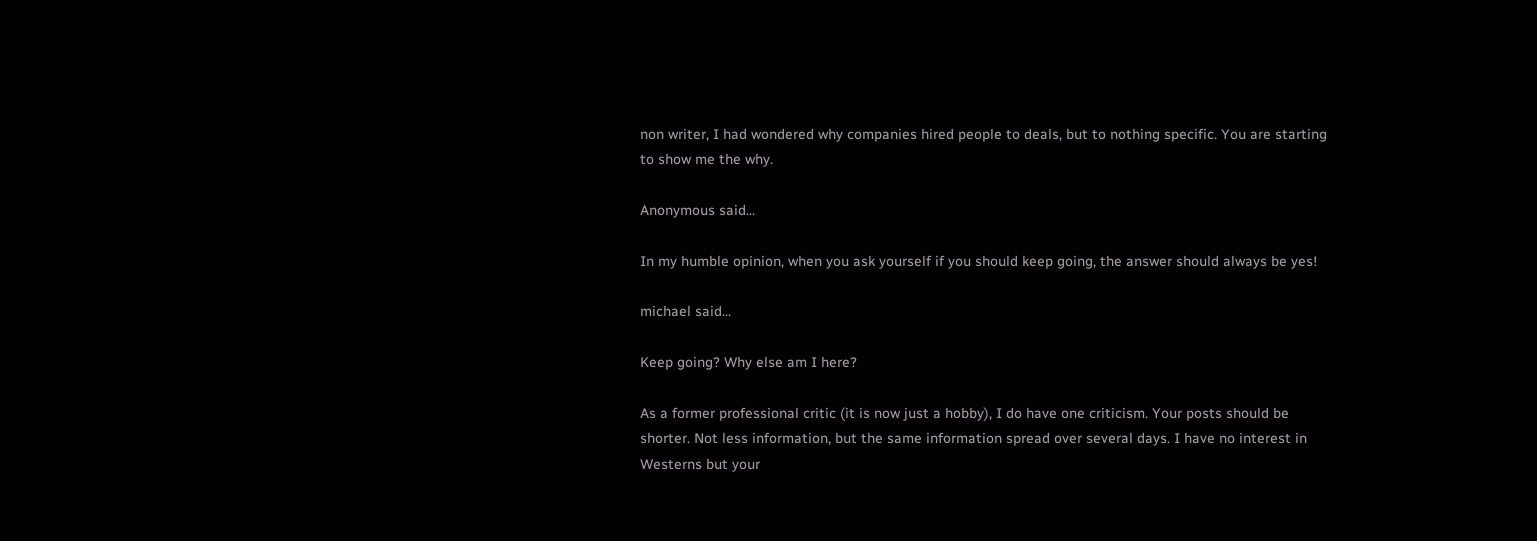non writer, I had wondered why companies hired people to deals, but to nothing specific. You are starting to show me the why.

Anonymous said...

In my humble opinion, when you ask yourself if you should keep going, the answer should always be yes!

michael said...

Keep going? Why else am I here?

As a former professional critic (it is now just a hobby), I do have one criticism. Your posts should be shorter. Not less information, but the same information spread over several days. I have no interest in Westerns but your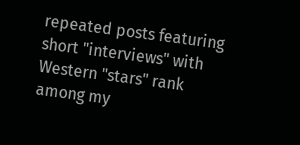repeated posts featuring short "interviews" with Western "stars" rank among my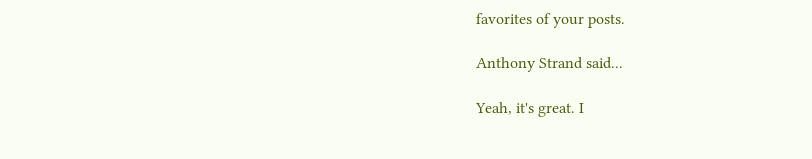favorites of your posts.

Anthony Strand said...

Yeah, it's great. I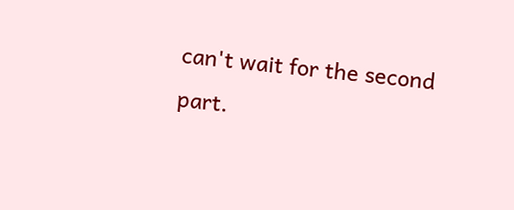can't wait for the second part.